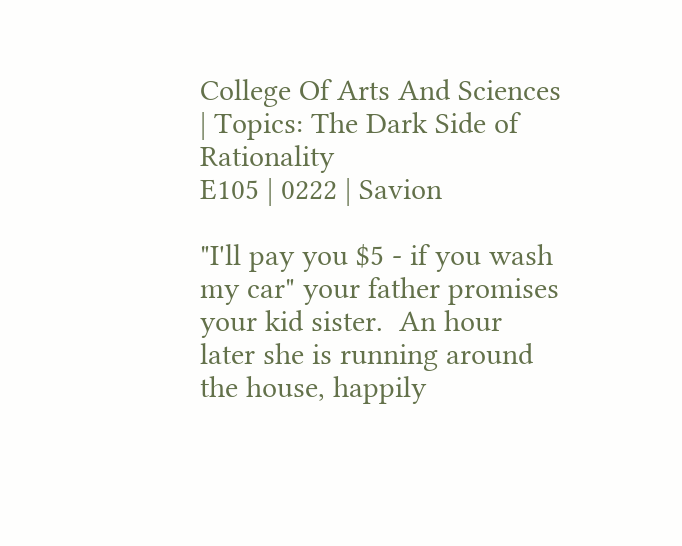College Of Arts And Sciences | Topics: The Dark Side of Rationality
E105 | 0222 | Savion

"I'll pay you $5 - if you wash my car" your father promises your kid sister.  An hour later she is running around the house, happily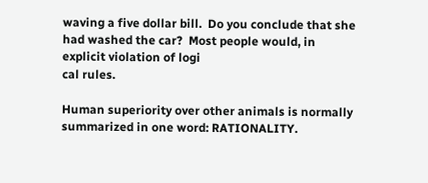waving a five dollar bill.  Do you conclude that she had washed the car?  Most people would, in explicit violation of logi
cal rules.

Human superiority over other animals is normally summarized in one word: RATIONALITY.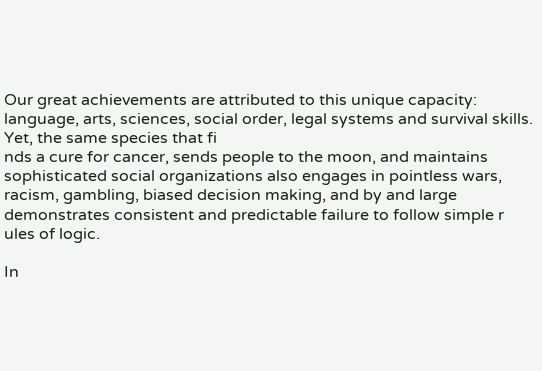Our great achievements are attributed to this unique capacity: language, arts, sciences, social order, legal systems and survival skills.  Yet, the same species that fi
nds a cure for cancer, sends people to the moon, and maintains sophisticated social organizations also engages in pointless wars, racism, gambling, biased decision making, and by and large demonstrates consistent and predictable failure to follow simple r
ules of logic.

In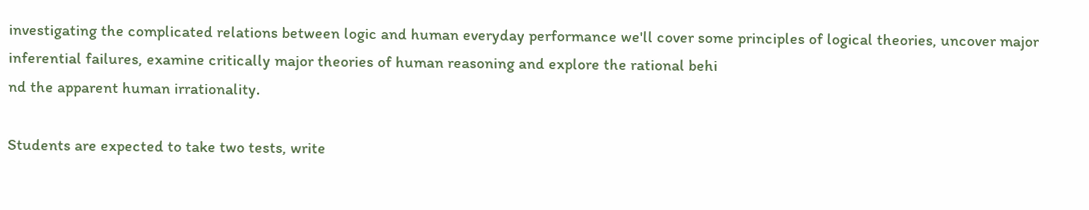investigating the complicated relations between logic and human everyday performance we'll cover some principles of logical theories, uncover major inferential failures, examine critically major theories of human reasoning and explore the rational behi
nd the apparent human irrationality.

Students are expected to take two tests, write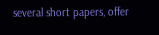several short papers, offer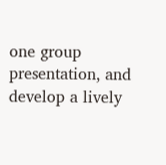one group presentation, and develop a lively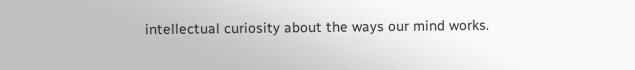intellectual curiosity about the ways our mind works.